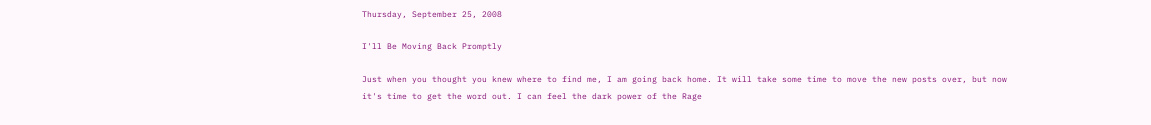Thursday, September 25, 2008

I'll Be Moving Back Promptly

Just when you thought you knew where to find me, I am going back home. It will take some time to move the new posts over, but now it's time to get the word out. I can feel the dark power of the Rage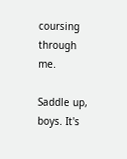coursing through me.

Saddle up, boys. It's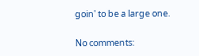goin' to be a large one.

No comments: